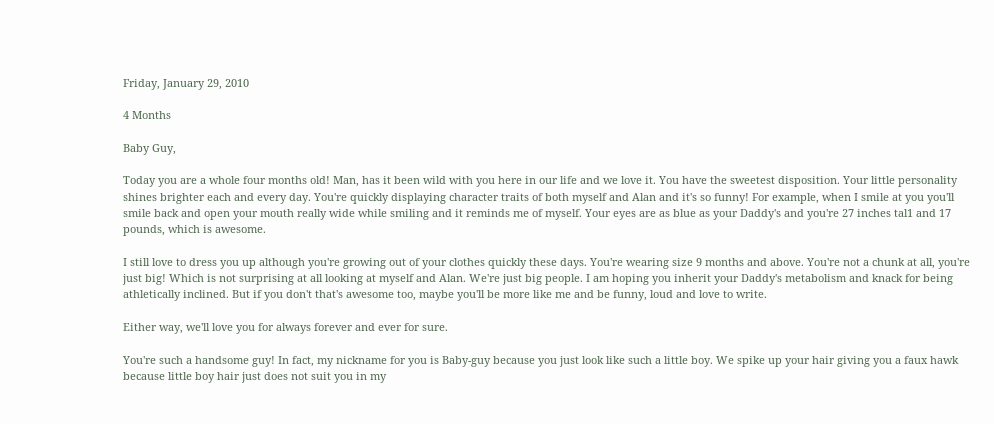Friday, January 29, 2010

4 Months

Baby Guy,

Today you are a whole four months old! Man, has it been wild with you here in our life and we love it. You have the sweetest disposition. Your little personality shines brighter each and every day. You're quickly displaying character traits of both myself and Alan and it's so funny! For example, when I smile at you you'll smile back and open your mouth really wide while smiling and it reminds me of myself. Your eyes are as blue as your Daddy's and you're 27 inches tal1 and 17 pounds, which is awesome.

I still love to dress you up although you're growing out of your clothes quickly these days. You're wearing size 9 months and above. You're not a chunk at all, you're just big! Which is not surprising at all looking at myself and Alan. We're just big people. I am hoping you inherit your Daddy's metabolism and knack for being athletically inclined. But if you don't that's awesome too, maybe you'll be more like me and be funny, loud and love to write.

Either way, we'll love you for always forever and ever for sure.

You're such a handsome guy! In fact, my nickname for you is Baby-guy because you just look like such a little boy. We spike up your hair giving you a faux hawk because little boy hair just does not suit you in my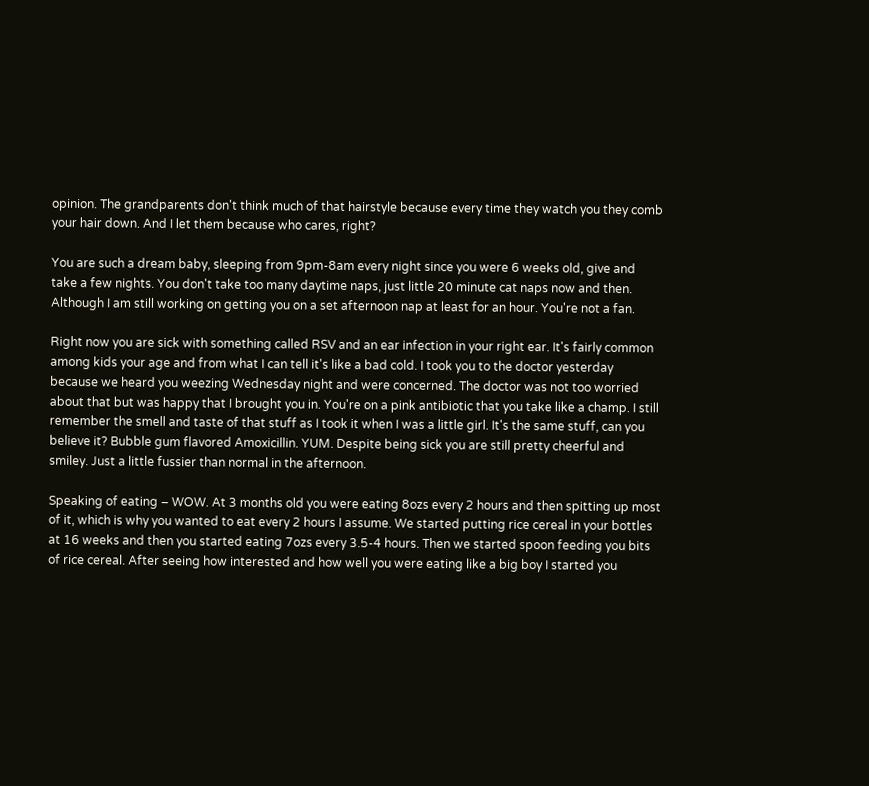opinion. The grandparents don't think much of that hairstyle because every time they watch you they comb your hair down. And I let them because who cares, right?

You are such a dream baby, sleeping from 9pm-8am every night since you were 6 weeks old, give and take a few nights. You don't take too many daytime naps, just little 20 minute cat naps now and then. Although I am still working on getting you on a set afternoon nap at least for an hour. You're not a fan.

Right now you are sick with something called RSV and an ear infection in your right ear. It's fairly common among kids your age and from what I can tell it's like a bad cold. I took you to the doctor yesterday because we heard you weezing Wednesday night and were concerned. The doctor was not too worried about that but was happy that I brought you in. You're on a pink antibiotic that you take like a champ. I still remember the smell and taste of that stuff as I took it when I was a little girl. It's the same stuff, can you believe it? Bubble gum flavored Amoxicillin. YUM. Despite being sick you are still pretty cheerful and smiley. Just a little fussier than normal in the afternoon.

Speaking of eating – WOW. At 3 months old you were eating 8ozs every 2 hours and then spitting up most of it, which is why you wanted to eat every 2 hours I assume. We started putting rice cereal in your bottles at 16 weeks and then you started eating 7ozs every 3.5-4 hours. Then we started spoon feeding you bits of rice cereal. After seeing how interested and how well you were eating like a big boy I started you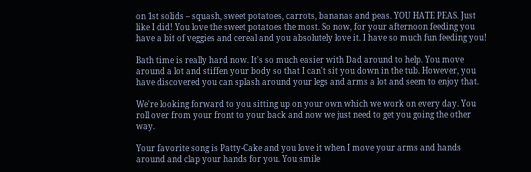on 1st solids – squash, sweet potatoes, carrots, bananas and peas. YOU HATE PEAS. Just like I did! You love the sweet potatoes the most. So now, for your afternoon feeding you have a bit of veggies and cereal and you absolutely love it. I have so much fun feeding you!

Bath time is really hard now. It's so much easier with Dad around to help. You move around a lot and stiffen your body so that I can't sit you down in the tub. However, you have discovered you can splash around your legs and arms a lot and seem to enjoy that.

We're looking forward to you sitting up on your own which we work on every day. You roll over from your front to your back and now we just need to get you going the other way.

Your favorite song is Patty-Cake and you love it when I move your arms and hands around and clap your hands for you. You smile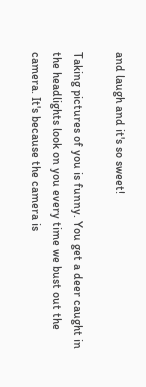and laugh and it's so sweet!

Taking pictures of you is funny. You get a deer caught in the headlights look on you every time we bust out the camera. It's because the camera is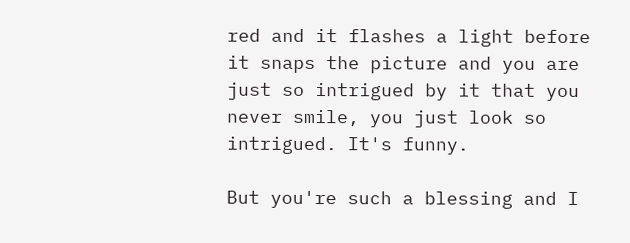red and it flashes a light before it snaps the picture and you are just so intrigued by it that you never smile, you just look so intrigued. It's funny.

But you're such a blessing and I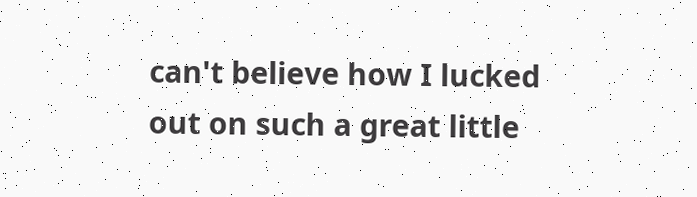can't believe how I lucked out on such a great little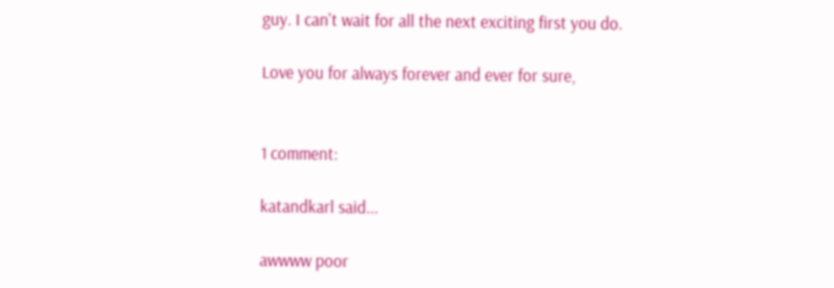guy. I can't wait for all the next exciting first you do.

Love you for always forever and ever for sure,


1 comment:

katandkarl said...

awwww poor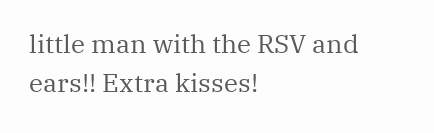little man with the RSV and ears!! Extra kisses!